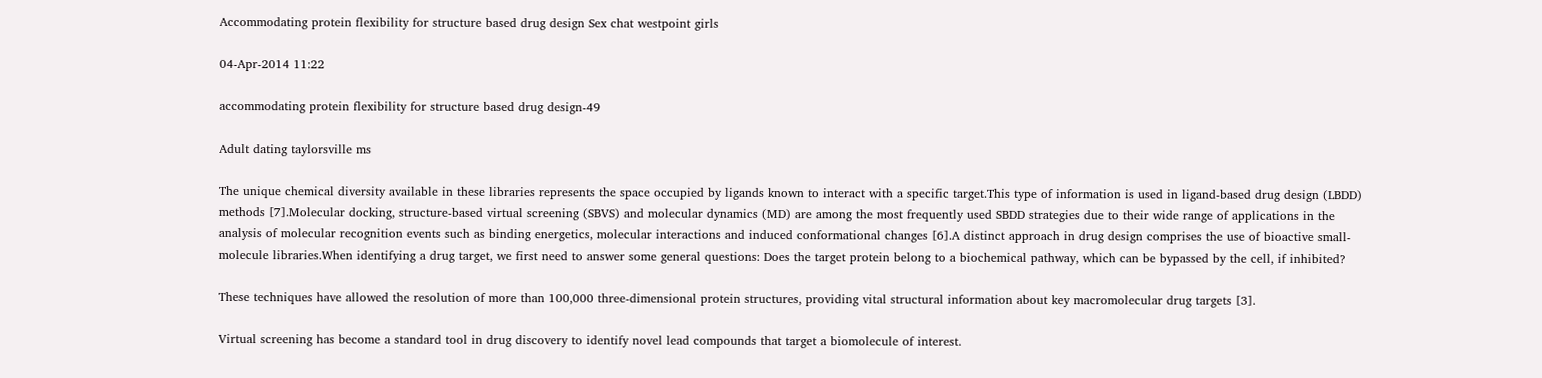Accommodating protein flexibility for structure based drug design Sex chat westpoint girls

04-Apr-2014 11:22

accommodating protein flexibility for structure based drug design-49

Adult dating taylorsville ms

The unique chemical diversity available in these libraries represents the space occupied by ligands known to interact with a specific target.This type of information is used in ligand-based drug design (LBDD) methods [7].Molecular docking, structure-based virtual screening (SBVS) and molecular dynamics (MD) are among the most frequently used SBDD strategies due to their wide range of applications in the analysis of molecular recognition events such as binding energetics, molecular interactions and induced conformational changes [6].A distinct approach in drug design comprises the use of bioactive small-molecule libraries.When identifying a drug target, we first need to answer some general questions: Does the target protein belong to a biochemical pathway, which can be bypassed by the cell, if inhibited?

These techniques have allowed the resolution of more than 100,000 three-dimensional protein structures, providing vital structural information about key macromolecular drug targets [3].

Virtual screening has become a standard tool in drug discovery to identify novel lead compounds that target a biomolecule of interest.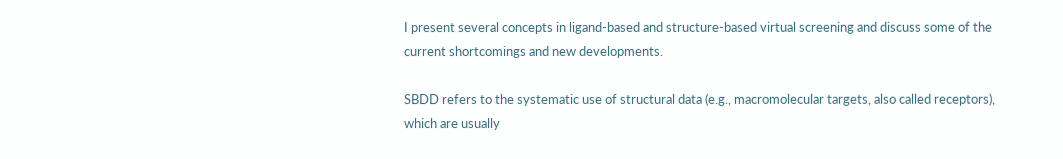I present several concepts in ligand-based and structure-based virtual screening and discuss some of the current shortcomings and new developments.

SBDD refers to the systematic use of structural data (e.g., macromolecular targets, also called receptors), which are usually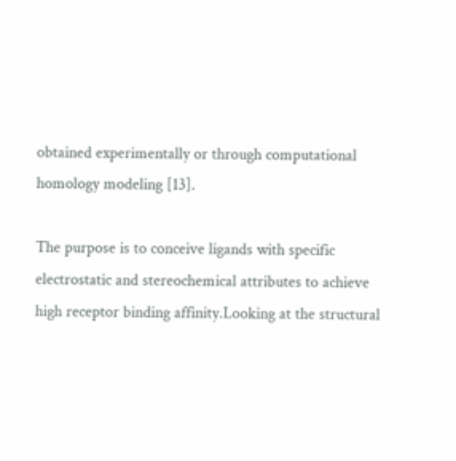obtained experimentally or through computational homology modeling [13].

The purpose is to conceive ligands with specific electrostatic and stereochemical attributes to achieve high receptor binding affinity.Looking at the structural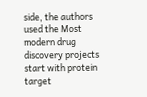side, the authors used the Most modern drug discovery projects start with protein target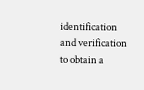identification and verification to obtain a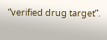“verified drug target”.